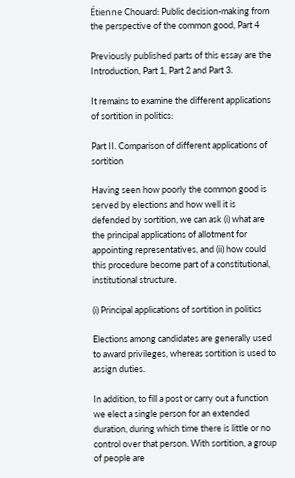Étienne Chouard: Public decision-making from the perspective of the common good, Part 4

Previously published parts of this essay are the Introduction, Part 1, Part 2 and Part 3.

It remains to examine the different applications of sortition in politics:

Part II. Comparison of different applications of sortition

Having seen how poorly the common good is served by elections and how well it is defended by sortition, we can ask (i) what are the principal applications of allotment for appointing representatives, and (ii) how could this procedure become part of a constitutional, institutional structure.

(i) Principal applications of sortition in politics

Elections among candidates are generally used to award privileges, whereas sortition is used to assign duties.

In addition, to fill a post or carry out a function we elect a single person for an extended duration, during which time there is little or no control over that person. With sortition, a group of people are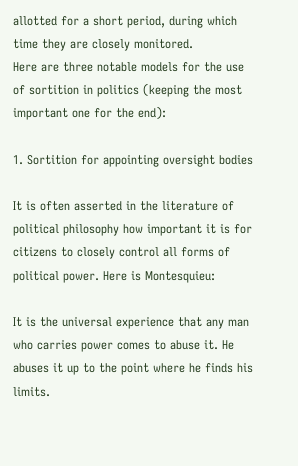allotted for a short period, during which time they are closely monitored.
Here are three notable models for the use of sortition in politics (keeping the most important one for the end):

1. Sortition for appointing oversight bodies

It is often asserted in the literature of political philosophy how important it is for citizens to closely control all forms of political power. Here is Montesquieu:

It is the universal experience that any man who carries power comes to abuse it. He abuses it up to the point where he finds his limits.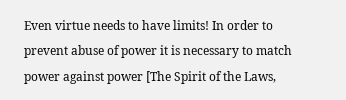Even virtue needs to have limits! In order to prevent abuse of power it is necessary to match power against power [The Spirit of the Laws,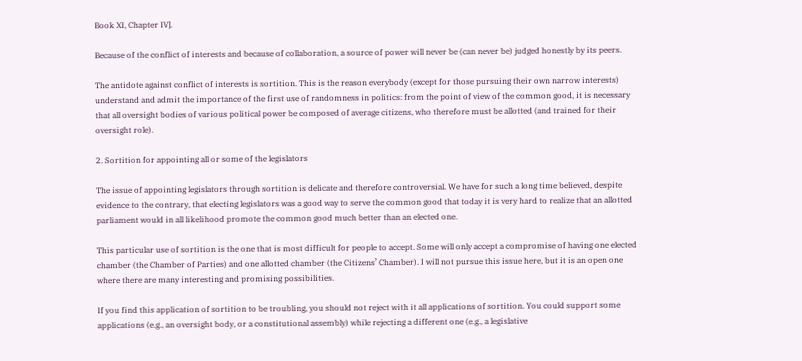Book XI, Chapter IV].

Because of the conflict of interests and because of collaboration, a source of power will never be (can never be) judged honestly by its peers.

The antidote against conflict of interests is sortition. This is the reason everybody (except for those pursuing their own narrow interests) understand and admit the importance of the first use of randomness in politics: from the point of view of the common good, it is necessary that all oversight bodies of various political power be composed of average citizens, who therefore must be allotted (and trained for their oversight role).

2. Sortition for appointing all or some of the legislators

The issue of appointing legislators through sortition is delicate and therefore controversial. We have for such a long time believed, despite evidence to the contrary, that electing legislators was a good way to serve the common good that today it is very hard to realize that an allotted parliament would in all likelihood promote the common good much better than an elected one.

This particular use of sortition is the one that is most difficult for people to accept. Some will only accept a compromise of having one elected chamber (the Chamber of Parties) and one allotted chamber (the Citizens’ Chamber). I will not pursue this issue here, but it is an open one where there are many interesting and promising possibilities.

If you find this application of sortition to be troubling, you should not reject with it all applications of sortition. You could support some applications (e.g., an oversight body, or a constitutional assembly) while rejecting a different one (e.g., a legislative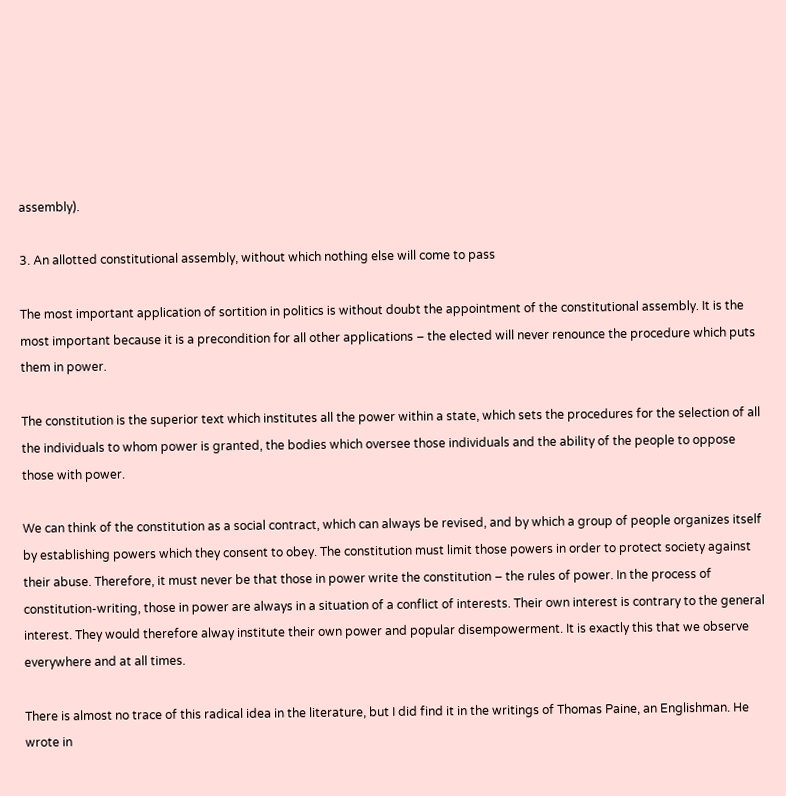assembly).

3. An allotted constitutional assembly, without which nothing else will come to pass

The most important application of sortition in politics is without doubt the appointment of the constitutional assembly. It is the most important because it is a precondition for all other applications – the elected will never renounce the procedure which puts them in power.

The constitution is the superior text which institutes all the power within a state, which sets the procedures for the selection of all the individuals to whom power is granted, the bodies which oversee those individuals and the ability of the people to oppose those with power.

We can think of the constitution as a social contract, which can always be revised, and by which a group of people organizes itself by establishing powers which they consent to obey. The constitution must limit those powers in order to protect society against their abuse. Therefore, it must never be that those in power write the constitution – the rules of power. In the process of constitution-writing, those in power are always in a situation of a conflict of interests. Their own interest is contrary to the general interest. They would therefore alway institute their own power and popular disempowerment. It is exactly this that we observe everywhere and at all times.

There is almost no trace of this radical idea in the literature, but I did find it in the writings of Thomas Paine, an Englishman. He wrote in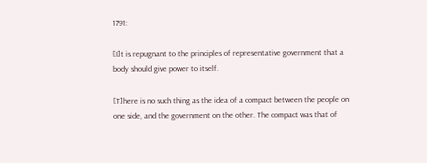1791:

[I]t is repugnant to the principles of representative government that a body should give power to itself.

[T]here is no such thing as the idea of a compact between the people on one side, and the government on the other. The compact was that of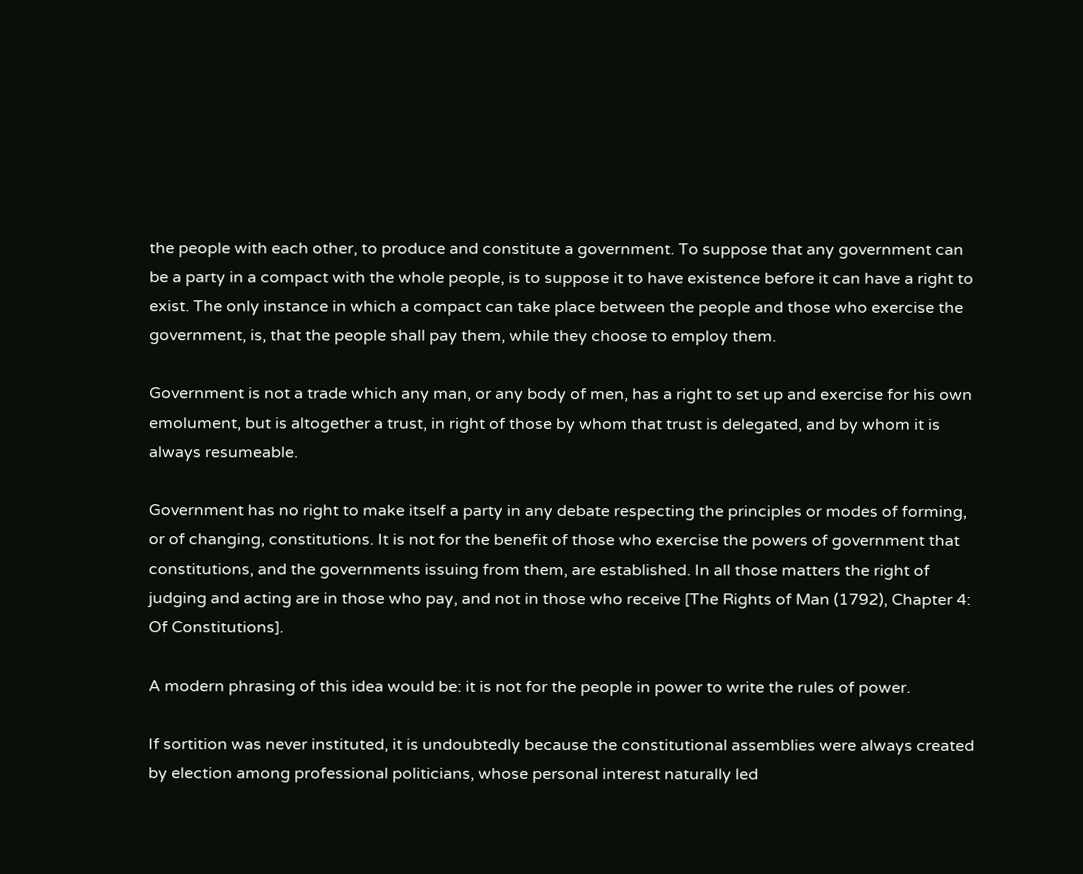the people with each other, to produce and constitute a government. To suppose that any government can be a party in a compact with the whole people, is to suppose it to have existence before it can have a right to exist. The only instance in which a compact can take place between the people and those who exercise the government, is, that the people shall pay them, while they choose to employ them.

Government is not a trade which any man, or any body of men, has a right to set up and exercise for his own emolument, but is altogether a trust, in right of those by whom that trust is delegated, and by whom it is always resumeable.

Government has no right to make itself a party in any debate respecting the principles or modes of forming, or of changing, constitutions. It is not for the benefit of those who exercise the powers of government that constitutions, and the governments issuing from them, are established. In all those matters the right of judging and acting are in those who pay, and not in those who receive [The Rights of Man (1792), Chapter 4: Of Constitutions].

A modern phrasing of this idea would be: it is not for the people in power to write the rules of power.

If sortition was never instituted, it is undoubtedly because the constitutional assemblies were always created by election among professional politicians, whose personal interest naturally led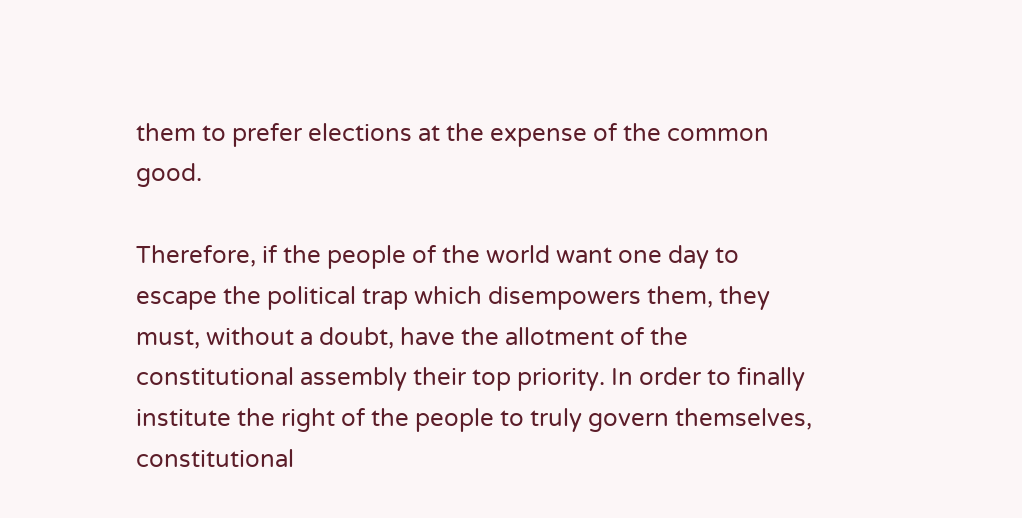them to prefer elections at the expense of the common good.

Therefore, if the people of the world want one day to escape the political trap which disempowers them, they must, without a doubt, have the allotment of the constitutional assembly their top priority. In order to finally institute the right of the people to truly govern themselves, constitutional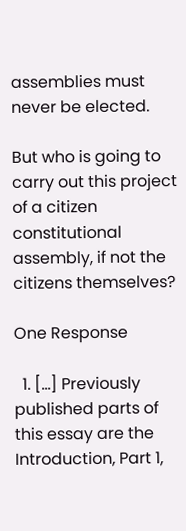assemblies must never be elected.

But who is going to carry out this project of a citizen constitutional assembly, if not the citizens themselves?

One Response

  1. […] Previously published parts of this essay are the Introduction, Part 1,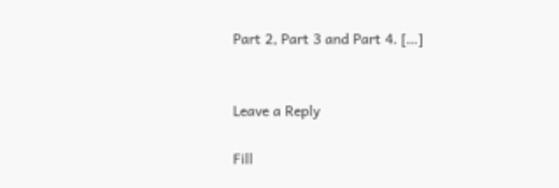Part 2, Part 3 and Part 4. […]


Leave a Reply

Fill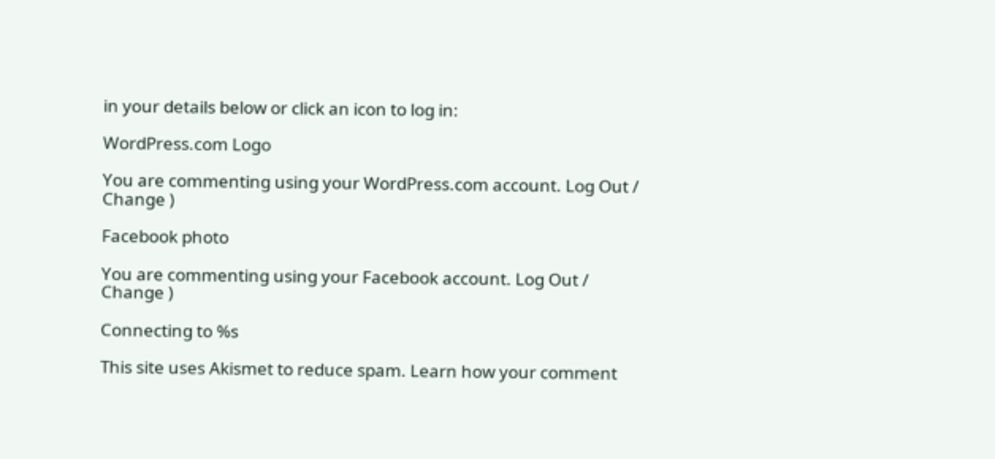in your details below or click an icon to log in:

WordPress.com Logo

You are commenting using your WordPress.com account. Log Out /  Change )

Facebook photo

You are commenting using your Facebook account. Log Out /  Change )

Connecting to %s

This site uses Akismet to reduce spam. Learn how your comment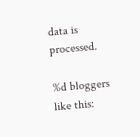data is processed.

%d bloggers like this: